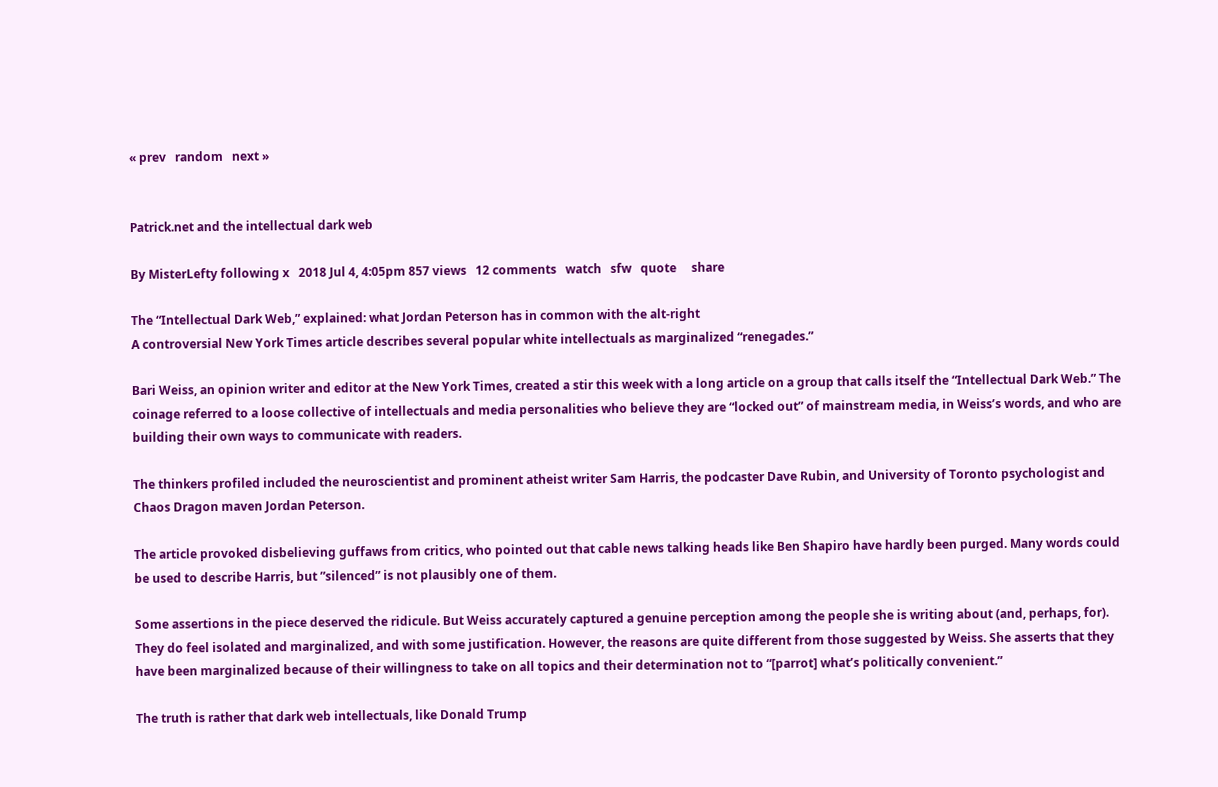« prev   random   next »


Patrick.net and the intellectual dark web

By MisterLefty following x   2018 Jul 4, 4:05pm 857 views   12 comments   watch   sfw   quote     share

The “Intellectual Dark Web,” explained: what Jordan Peterson has in common with the alt-right
A controversial New York Times article describes several popular white intellectuals as marginalized “renegades.”

Bari Weiss, an opinion writer and editor at the New York Times, created a stir this week with a long article on a group that calls itself the “Intellectual Dark Web.” The coinage referred to a loose collective of intellectuals and media personalities who believe they are “locked out” of mainstream media, in Weiss’s words, and who are building their own ways to communicate with readers.

The thinkers profiled included the neuroscientist and prominent atheist writer Sam Harris, the podcaster Dave Rubin, and University of Toronto psychologist and Chaos Dragon maven Jordan Peterson.

The article provoked disbelieving guffaws from critics, who pointed out that cable news talking heads like Ben Shapiro have hardly been purged. Many words could be used to describe Harris, but ”silenced” is not plausibly one of them.

Some assertions in the piece deserved the ridicule. But Weiss accurately captured a genuine perception among the people she is writing about (and, perhaps, for). They do feel isolated and marginalized, and with some justification. However, the reasons are quite different from those suggested by Weiss. She asserts that they have been marginalized because of their willingness to take on all topics and their determination not to “[parrot] what’s politically convenient.”

The truth is rather that dark web intellectuals, like Donald Trump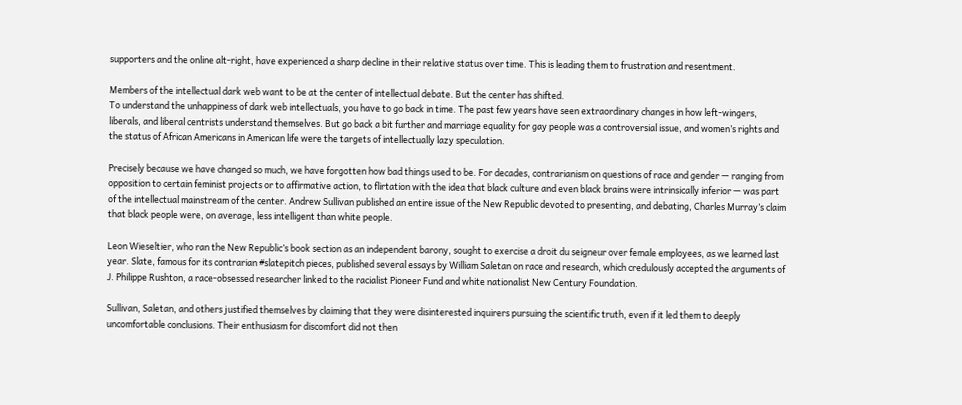supporters and the online alt-right, have experienced a sharp decline in their relative status over time. This is leading them to frustration and resentment.

Members of the intellectual dark web want to be at the center of intellectual debate. But the center has shifted.
To understand the unhappiness of dark web intellectuals, you have to go back in time. The past few years have seen extraordinary changes in how left-wingers, liberals, and liberal centrists understand themselves. But go back a bit further and marriage equality for gay people was a controversial issue, and women’s rights and the status of African Americans in American life were the targets of intellectually lazy speculation.

Precisely because we have changed so much, we have forgotten how bad things used to be. For decades, contrarianism on questions of race and gender — ranging from opposition to certain feminist projects or to affirmative action, to flirtation with the idea that black culture and even black brains were intrinsically inferior — was part of the intellectual mainstream of the center. Andrew Sullivan published an entire issue of the New Republic devoted to presenting, and debating, Charles Murray’s claim that black people were, on average, less intelligent than white people.

Leon Wieseltier, who ran the New Republic’s book section as an independent barony, sought to exercise a droit du seigneur over female employees, as we learned last year. Slate, famous for its contrarian #slatepitch pieces, published several essays by William Saletan on race and research, which credulously accepted the arguments of J. Philippe Rushton, a race-obsessed researcher linked to the racialist Pioneer Fund and white nationalist New Century Foundation.

Sullivan, Saletan, and others justified themselves by claiming that they were disinterested inquirers pursuing the scientific truth, even if it led them to deeply uncomfortable conclusions. Their enthusiasm for discomfort did not then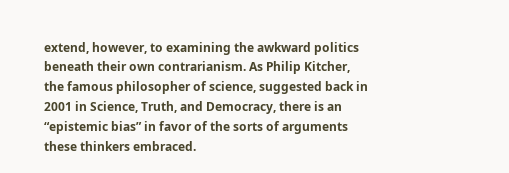extend, however, to examining the awkward politics beneath their own contrarianism. As Philip Kitcher, the famous philosopher of science, suggested back in 2001 in Science, Truth, and Democracy, there is an “epistemic bias” in favor of the sorts of arguments these thinkers embraced.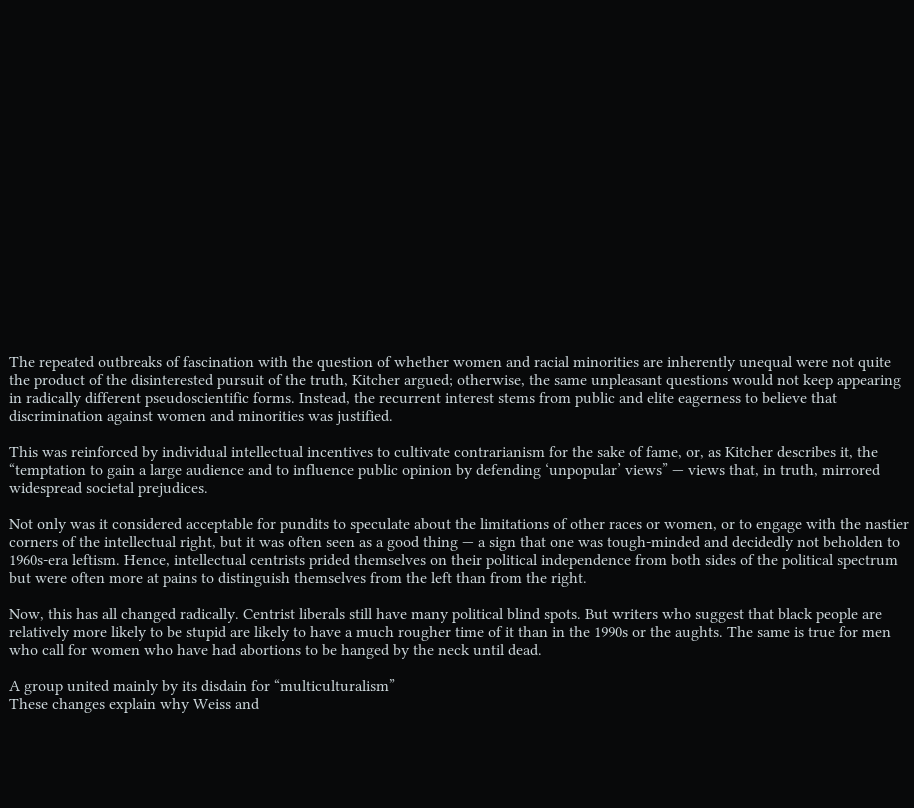The repeated outbreaks of fascination with the question of whether women and racial minorities are inherently unequal were not quite the product of the disinterested pursuit of the truth, Kitcher argued; otherwise, the same unpleasant questions would not keep appearing in radically different pseudoscientific forms. Instead, the recurrent interest stems from public and elite eagerness to believe that discrimination against women and minorities was justified.

This was reinforced by individual intellectual incentives to cultivate contrarianism for the sake of fame, or, as Kitcher describes it, the “temptation to gain a large audience and to influence public opinion by defending ‘unpopular’ views” — views that, in truth, mirrored widespread societal prejudices.

Not only was it considered acceptable for pundits to speculate about the limitations of other races or women, or to engage with the nastier corners of the intellectual right, but it was often seen as a good thing — a sign that one was tough-minded and decidedly not beholden to 1960s-era leftism. Hence, intellectual centrists prided themselves on their political independence from both sides of the political spectrum but were often more at pains to distinguish themselves from the left than from the right.

Now, this has all changed radically. Centrist liberals still have many political blind spots. But writers who suggest that black people are relatively more likely to be stupid are likely to have a much rougher time of it than in the 1990s or the aughts. The same is true for men who call for women who have had abortions to be hanged by the neck until dead.

A group united mainly by its disdain for “multiculturalism”
These changes explain why Weiss and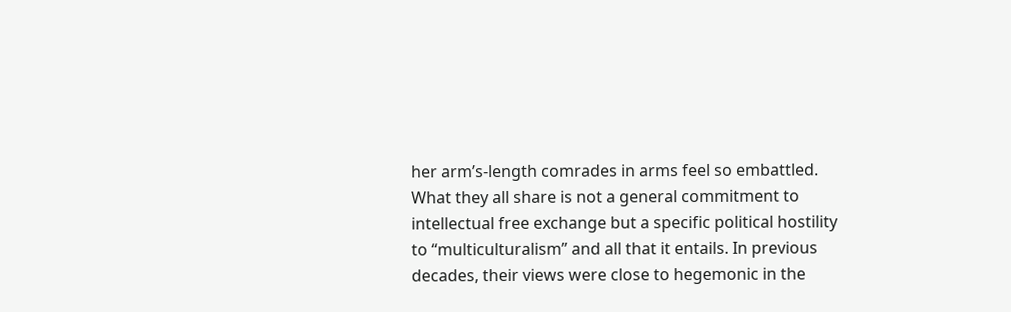her arm’s-length comrades in arms feel so embattled. What they all share is not a general commitment to intellectual free exchange but a specific political hostility to “multiculturalism” and all that it entails. In previous decades, their views were close to hegemonic in the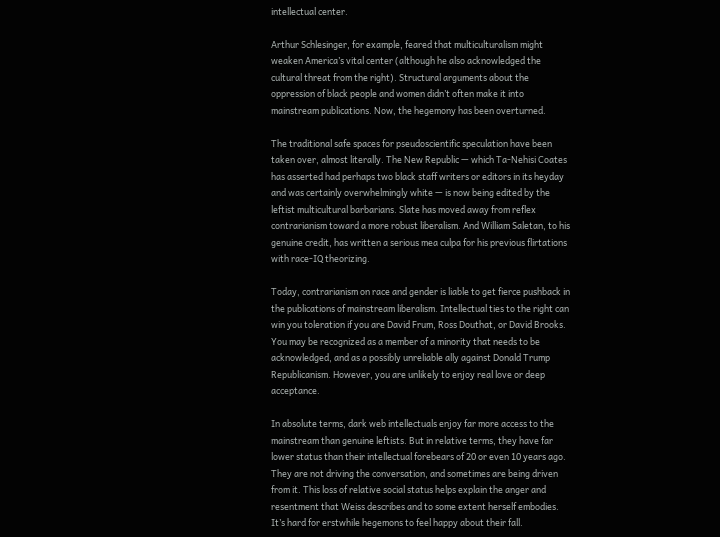intellectual center.

Arthur Schlesinger, for example, feared that multiculturalism might weaken America’s vital center (although he also acknowledged the cultural threat from the right). Structural arguments about the oppression of black people and women didn’t often make it into mainstream publications. Now, the hegemony has been overturned.

The traditional safe spaces for pseudoscientific speculation have been taken over, almost literally. The New Republic — which Ta-Nehisi Coates has asserted had perhaps two black staff writers or editors in its heyday and was certainly overwhelmingly white — is now being edited by the leftist multicultural barbarians. Slate has moved away from reflex contrarianism toward a more robust liberalism. And William Saletan, to his genuine credit, has written a serious mea culpa for his previous flirtations with race-IQ theorizing.

Today, contrarianism on race and gender is liable to get fierce pushback in the publications of mainstream liberalism. Intellectual ties to the right can win you toleration if you are David Frum, Ross Douthat, or David Brooks. You may be recognized as a member of a minority that needs to be acknowledged, and as a possibly unreliable ally against Donald Trump Republicanism. However, you are unlikely to enjoy real love or deep acceptance.

In absolute terms, dark web intellectuals enjoy far more access to the mainstream than genuine leftists. But in relative terms, they have far lower status than their intellectual forebears of 20 or even 10 years ago. They are not driving the conversation, and sometimes are being driven from it. This loss of relative social status helps explain the anger and resentment that Weiss describes and to some extent herself embodies. It’s hard for erstwhile hegemons to feel happy about their fall.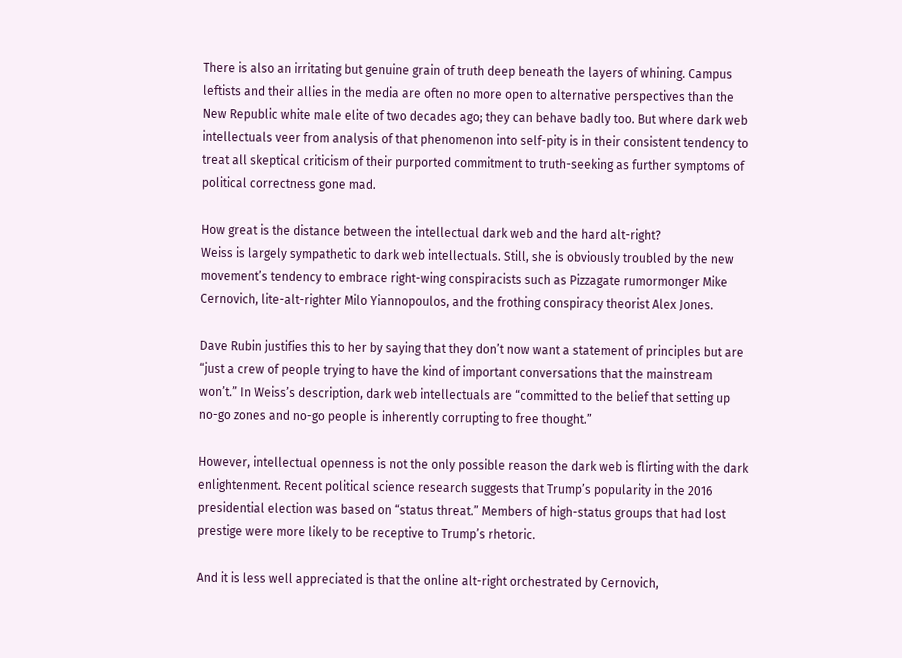There is also an irritating but genuine grain of truth deep beneath the layers of whining. Campus leftists and their allies in the media are often no more open to alternative perspectives than the New Republic white male elite of two decades ago; they can behave badly too. But where dark web intellectuals veer from analysis of that phenomenon into self-pity is in their consistent tendency to treat all skeptical criticism of their purported commitment to truth-seeking as further symptoms of political correctness gone mad.

How great is the distance between the intellectual dark web and the hard alt-right?
Weiss is largely sympathetic to dark web intellectuals. Still, she is obviously troubled by the new movement’s tendency to embrace right-wing conspiracists such as Pizzagate rumormonger Mike Cernovich, lite-alt-righter Milo Yiannopoulos, and the frothing conspiracy theorist Alex Jones.

Dave Rubin justifies this to her by saying that they don’t now want a statement of principles but are “just a crew of people trying to have the kind of important conversations that the mainstream won’t.” In Weiss’s description, dark web intellectuals are “committed to the belief that setting up no-go zones and no-go people is inherently corrupting to free thought.”

However, intellectual openness is not the only possible reason the dark web is flirting with the dark enlightenment. Recent political science research suggests that Trump’s popularity in the 2016 presidential election was based on “status threat.” Members of high-status groups that had lost prestige were more likely to be receptive to Trump’s rhetoric.

And it is less well appreciated is that the online alt-right orchestrated by Cernovich,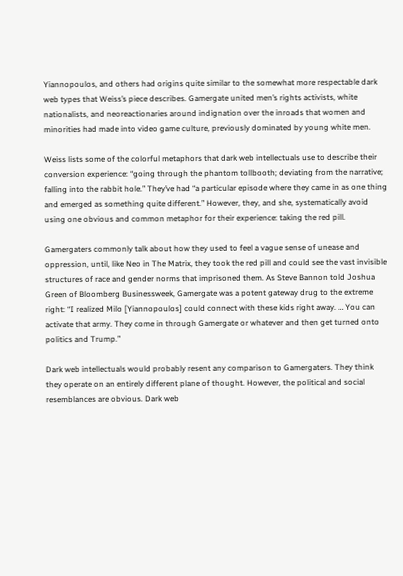Yiannopoulos, and others had origins quite similar to the somewhat more respectable dark web types that Weiss’s piece describes. Gamergate united men’s rights activists, white nationalists, and neoreactionaries around indignation over the inroads that women and minorities had made into video game culture, previously dominated by young white men.

Weiss lists some of the colorful metaphors that dark web intellectuals use to describe their conversion experience: “going through the phantom tollbooth; deviating from the narrative; falling into the rabbit hole.” They’ve had “a particular episode where they came in as one thing and emerged as something quite different.” However, they, and she, systematically avoid using one obvious and common metaphor for their experience: taking the red pill.

Gamergaters commonly talk about how they used to feel a vague sense of unease and oppression, until, like Neo in The Matrix, they took the red pill and could see the vast invisible structures of race and gender norms that imprisoned them. As Steve Bannon told Joshua Green of Bloomberg Businessweek, Gamergate was a potent gateway drug to the extreme right: “I realized Milo [Yiannopoulos] could connect with these kids right away. … You can activate that army. They come in through Gamergate or whatever and then get turned onto politics and Trump.”

Dark web intellectuals would probably resent any comparison to Gamergaters. They think they operate on an entirely different plane of thought. However, the political and social resemblances are obvious. Dark web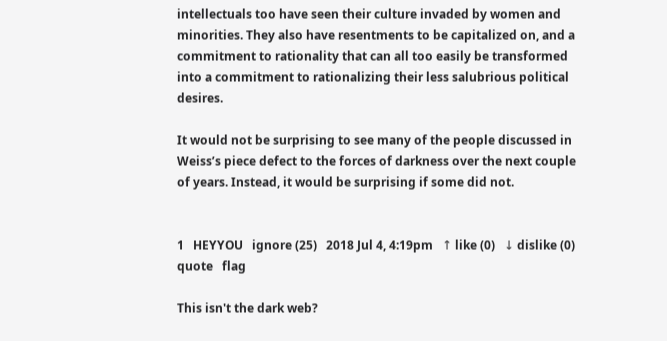intellectuals too have seen their culture invaded by women and minorities. They also have resentments to be capitalized on, and a commitment to rationality that can all too easily be transformed into a commitment to rationalizing their less salubrious political desires.

It would not be surprising to see many of the people discussed in Weiss’s piece defect to the forces of darkness over the next couple of years. Instead, it would be surprising if some did not.


1   HEYYOU   ignore (25)   2018 Jul 4, 4:19pm   ↑ like (0)   ↓ dislike (0)   quote   flag

This isn't the dark web?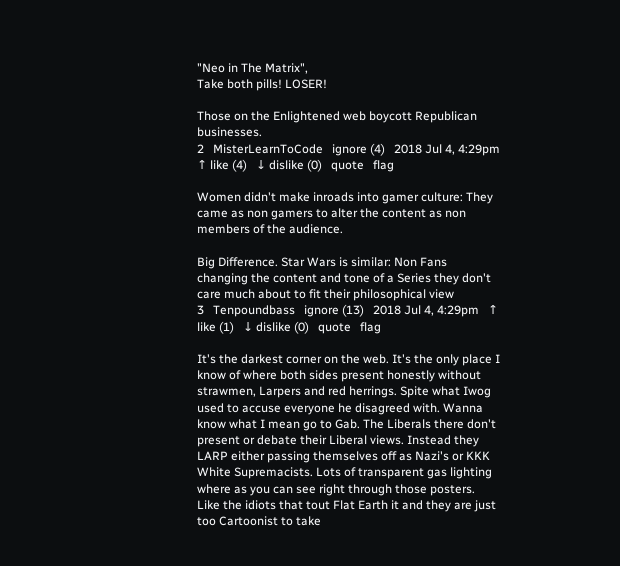"Neo in The Matrix",
Take both pills! LOSER!

Those on the Enlightened web boycott Republican businesses.
2   MisterLearnToCode   ignore (4)   2018 Jul 4, 4:29pm   ↑ like (4)   ↓ dislike (0)   quote   flag

Women didn't make inroads into gamer culture: They came as non gamers to alter the content as non members of the audience.

Big Difference. Star Wars is similar: Non Fans changing the content and tone of a Series they don't care much about to fit their philosophical view
3   Tenpoundbass   ignore (13)   2018 Jul 4, 4:29pm   ↑ like (1)   ↓ dislike (0)   quote   flag

It's the darkest corner on the web. It's the only place I know of where both sides present honestly without strawmen, Larpers and red herrings. Spite what Iwog used to accuse everyone he disagreed with. Wanna know what I mean go to Gab. The Liberals there don't present or debate their Liberal views. Instead they LARP either passing themselves off as Nazi's or KKK White Supremacists. Lots of transparent gas lighting where as you can see right through those posters. Like the idiots that tout Flat Earth it and they are just too Cartoonist to take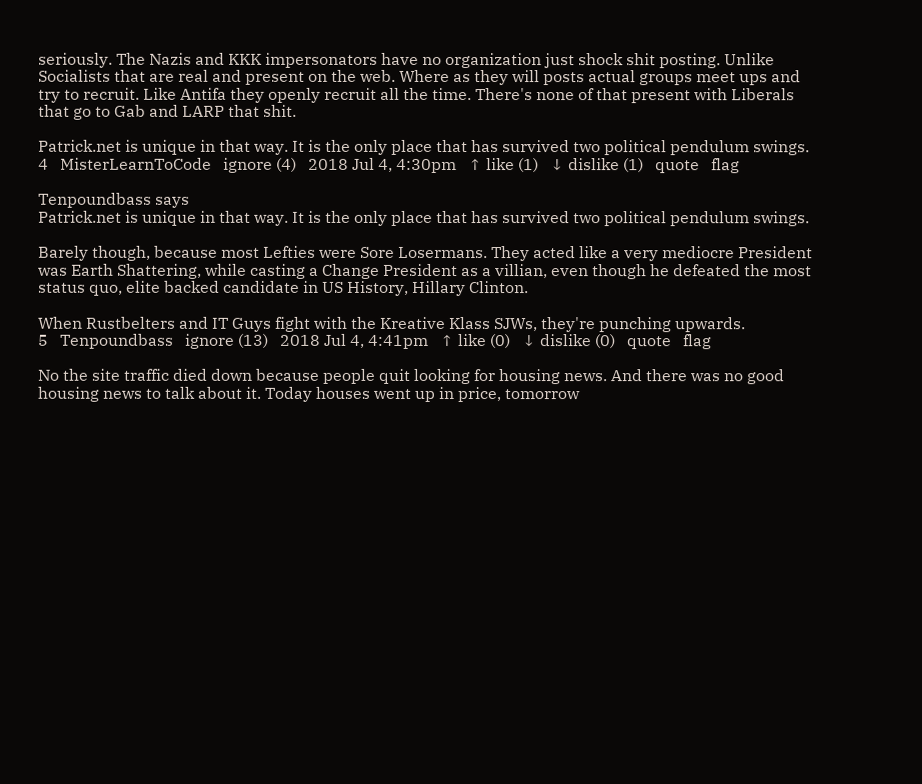seriously. The Nazis and KKK impersonators have no organization just shock shit posting. Unlike Socialists that are real and present on the web. Where as they will posts actual groups meet ups and try to recruit. Like Antifa they openly recruit all the time. There's none of that present with Liberals that go to Gab and LARP that shit.

Patrick.net is unique in that way. It is the only place that has survived two political pendulum swings.
4   MisterLearnToCode   ignore (4)   2018 Jul 4, 4:30pm   ↑ like (1)   ↓ dislike (1)   quote   flag

Tenpoundbass says
Patrick.net is unique in that way. It is the only place that has survived two political pendulum swings.

Barely though, because most Lefties were Sore Losermans. They acted like a very mediocre President was Earth Shattering, while casting a Change President as a villian, even though he defeated the most status quo, elite backed candidate in US History, Hillary Clinton.

When Rustbelters and IT Guys fight with the Kreative Klass SJWs, they're punching upwards.
5   Tenpoundbass   ignore (13)   2018 Jul 4, 4:41pm   ↑ like (0)   ↓ dislike (0)   quote   flag

No the site traffic died down because people quit looking for housing news. And there was no good housing news to talk about it. Today houses went up in price, tomorrow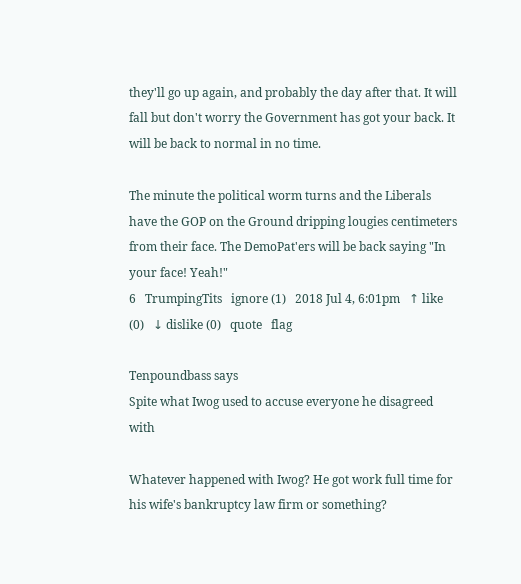they'll go up again, and probably the day after that. It will fall but don't worry the Government has got your back. It will be back to normal in no time.

The minute the political worm turns and the Liberals have the GOP on the Ground dripping lougies centimeters from their face. The DemoPat'ers will be back saying "In your face! Yeah!"
6   TrumpingTits   ignore (1)   2018 Jul 4, 6:01pm   ↑ like (0)   ↓ dislike (0)   quote   flag

Tenpoundbass says
Spite what Iwog used to accuse everyone he disagreed with

Whatever happened with Iwog? He got work full time for his wife's bankruptcy law firm or something?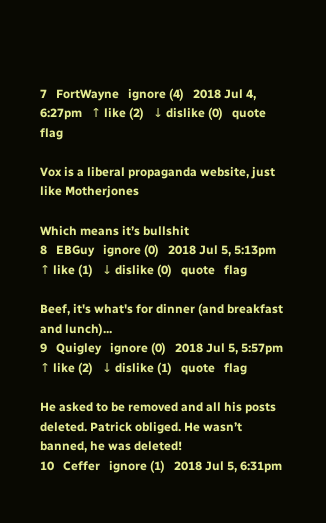7   FortWayne   ignore (4)   2018 Jul 4, 6:27pm   ↑ like (2)   ↓ dislike (0)   quote   flag

Vox is a liberal propaganda website, just like Motherjones

Which means it’s bullshit
8   EBGuy   ignore (0)   2018 Jul 5, 5:13pm   ↑ like (1)   ↓ dislike (0)   quote   flag

Beef, it's what's for dinner (and breakfast and lunch)...
9   Quigley   ignore (0)   2018 Jul 5, 5:57pm   ↑ like (2)   ↓ dislike (1)   quote   flag

He asked to be removed and all his posts deleted. Patrick obliged. He wasn’t banned, he was deleted!
10   Ceffer   ignore (1)   2018 Jul 5, 6:31pm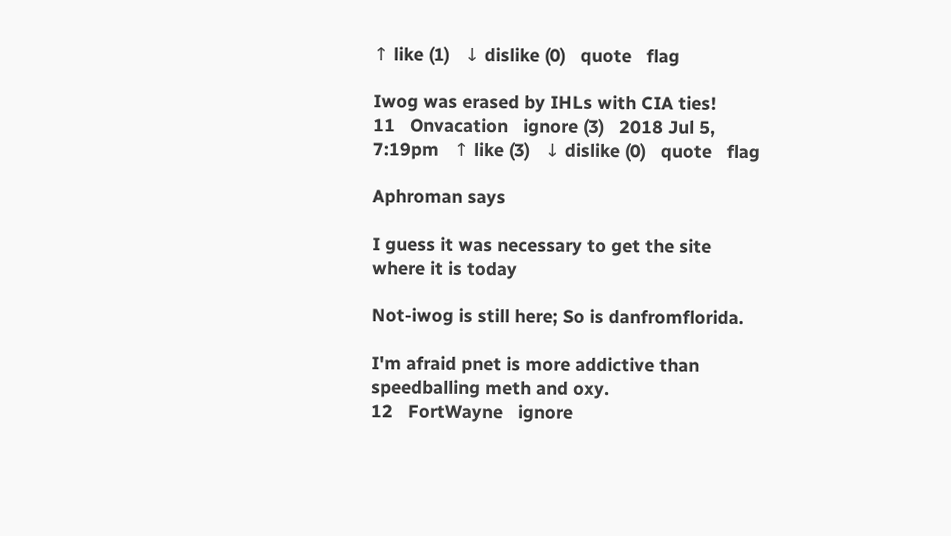↑ like (1)   ↓ dislike (0)   quote   flag

Iwog was erased by IHLs with CIA ties!
11   Onvacation   ignore (3)   2018 Jul 5, 7:19pm   ↑ like (3)   ↓ dislike (0)   quote   flag

Aphroman says

I guess it was necessary to get the site where it is today

Not-iwog is still here; So is danfromflorida.

I'm afraid pnet is more addictive than speedballing meth and oxy.
12   FortWayne   ignore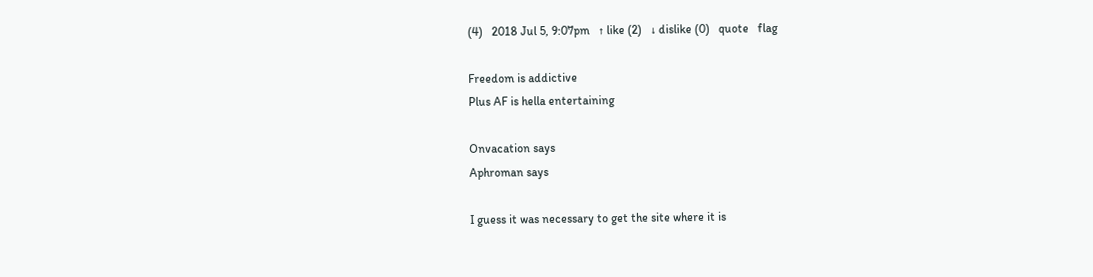(4)   2018 Jul 5, 9:07pm   ↑ like (2)   ↓ dislike (0)   quote   flag

Freedom is addictive
Plus AF is hella entertaining

Onvacation says
Aphroman says

I guess it was necessary to get the site where it is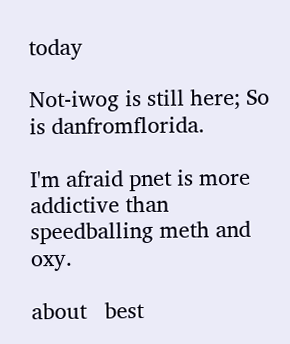today

Not-iwog is still here; So is danfromflorida.

I'm afraid pnet is more addictive than speedballing meth and oxy.

about   best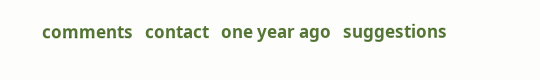comments   contact   one year ago   suggestions